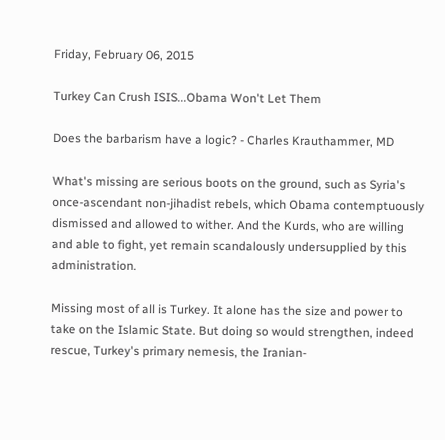Friday, February 06, 2015

Turkey Can Crush ISIS...Obama Won't Let Them

Does the barbarism have a logic? - Charles Krauthammer, MD

What's missing are serious boots on the ground, such as Syria's once-ascendant non-jihadist rebels, which Obama contemptuously dismissed and allowed to wither. And the Kurds, who are willing and able to fight, yet remain scandalously undersupplied by this administration.

Missing most of all is Turkey. It alone has the size and power to take on the Islamic State. But doing so would strengthen, indeed rescue, Turkey's primary nemesis, the Iranian-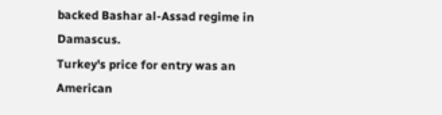backed Bashar al-Assad regime in Damascus.
Turkey's price for entry was an American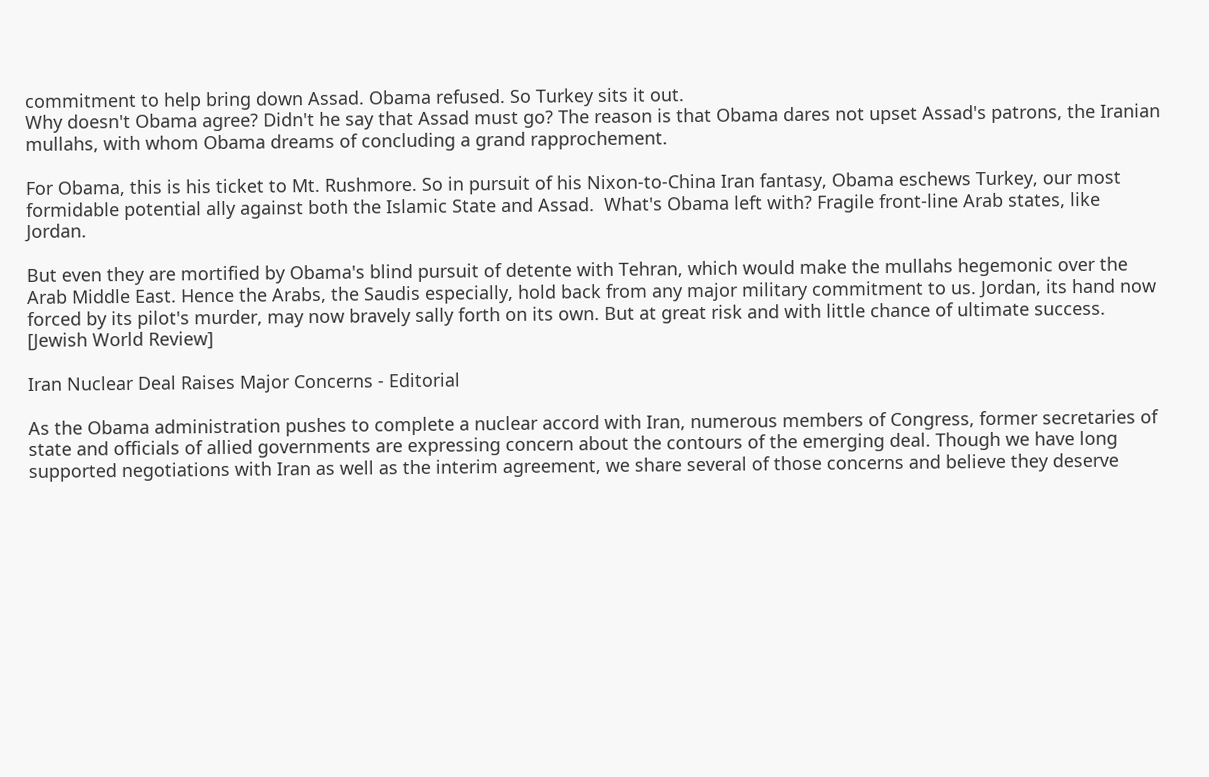commitment to help bring down Assad. Obama refused. So Turkey sits it out.
Why doesn't Obama agree? Didn't he say that Assad must go? The reason is that Obama dares not upset Assad's patrons, the Iranian mullahs, with whom Obama dreams of concluding a grand rapprochement.

For Obama, this is his ticket to Mt. Rushmore. So in pursuit of his Nixon-to-China Iran fantasy, Obama eschews Turkey, our most formidable potential ally against both the Islamic State and Assad.  What's Obama left with? Fragile front-line Arab states, like Jordan.

But even they are mortified by Obama's blind pursuit of detente with Tehran, which would make the mullahs hegemonic over the Arab Middle East. Hence the Arabs, the Saudis especially, hold back from any major military commitment to us. Jordan, its hand now forced by its pilot's murder, may now bravely sally forth on its own. But at great risk and with little chance of ultimate success.
[Jewish World Review]

Iran Nuclear Deal Raises Major Concerns - Editorial

As the Obama administration pushes to complete a nuclear accord with Iran, numerous members of Congress, former secretaries of state and officials of allied governments are expressing concern about the contours of the emerging deal. Though we have long supported negotiations with Iran as well as the interim agreement, we share several of those concerns and believe they deserve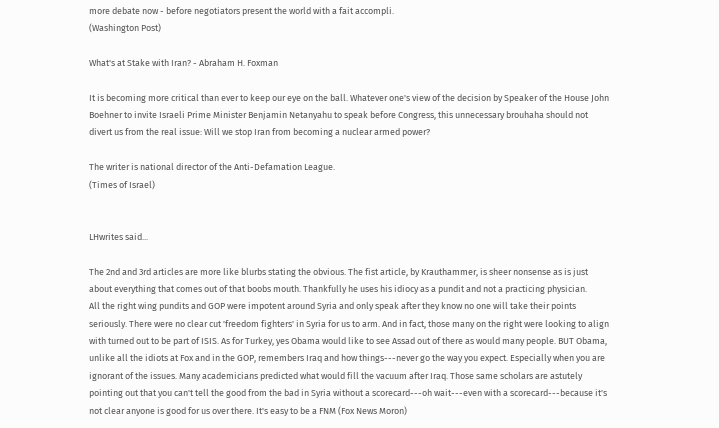more debate now - before negotiators present the world with a fait accompli.
(Washington Post)

What's at Stake with Iran? - Abraham H. Foxman

It is becoming more critical than ever to keep our eye on the ball. Whatever one's view of the decision by Speaker of the House John Boehner to invite Israeli Prime Minister Benjamin Netanyahu to speak before Congress, this unnecessary brouhaha should not divert us from the real issue: Will we stop Iran from becoming a nuclear armed power?

The writer is national director of the Anti-Defamation League.
(Times of Israel)


LHwrites said...

The 2nd and 3rd articles are more like blurbs stating the obvious. The fist article, by Krauthammer, is sheer nonsense as is just about everything that comes out of that boobs mouth. Thankfully he uses his idiocy as a pundit and not a practicing physician.
All the right wing pundits and GOP were impotent around Syria and only speak after they know no one will take their points seriously. There were no clear cut 'freedom fighters' in Syria for us to arm. And in fact, those many on the right were looking to align with turned out to be part of ISIS. As for Turkey, yes Obama would like to see Assad out of there as would many people. BUT Obama, unlike all the idiots at Fox and in the GOP, remembers Iraq and how things---never go the way you expect. Especially when you are ignorant of the issues. Many academicians predicted what would fill the vacuum after Iraq. Those same scholars are astutely pointing out that you can't tell the good from the bad in Syria without a scorecard---oh wait---even with a scorecard---because it's not clear anyone is good for us over there. It's easy to be a FNM (Fox News Moron)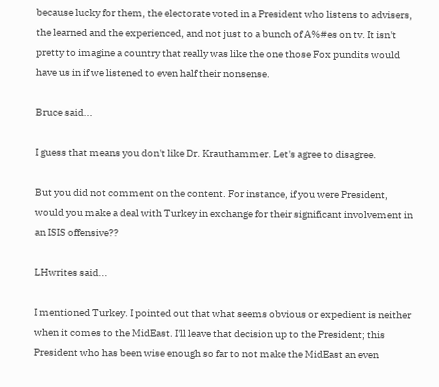because lucky for them, the electorate voted in a President who listens to advisers, the learned and the experienced, and not just to a bunch of A%#es on tv. It isn't pretty to imagine a country that really was like the one those Fox pundits would have us in if we listened to even half their nonsense.

Bruce said...

I guess that means you don't like Dr. Krauthammer. Let's agree to disagree.

But you did not comment on the content. For instance, if you were President, would you make a deal with Turkey in exchange for their significant involvement in an ISIS offensive??

LHwrites said...

I mentioned Turkey. I pointed out that what seems obvious or expedient is neither when it comes to the MidEast. I'll leave that decision up to the President; this President who has been wise enough so far to not make the MidEast an even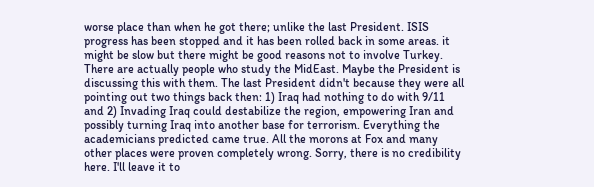worse place than when he got there; unlike the last President. ISIS progress has been stopped and it has been rolled back in some areas. it might be slow but there might be good reasons not to involve Turkey. There are actually people who study the MidEast. Maybe the President is discussing this with them. The last President didn't because they were all pointing out two things back then: 1) Iraq had nothing to do with 9/11 and 2) Invading Iraq could destabilize the region, empowering Iran and possibly turning Iraq into another base for terrorism. Everything the academicians predicted came true. All the morons at Fox and many other places were proven completely wrong. Sorry, there is no credibility here. I'll leave it to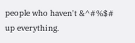people who haven't &^#%$# up everything.